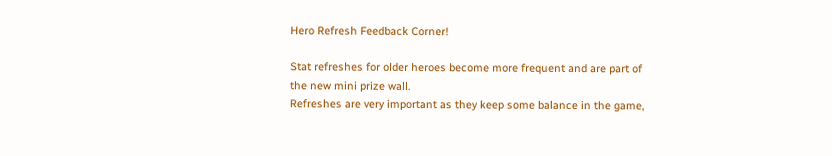Hero Refresh Feedback Corner!

Stat refreshes for older heroes become more frequent and are part of the new mini prize wall.
Refreshes are very important as they keep some balance in the game,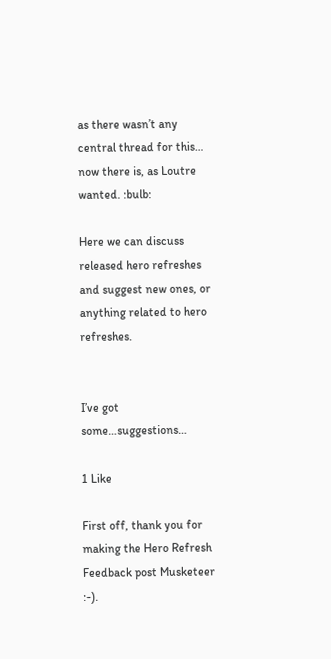as there wasn’t any central thread for this… now there is, as Loutre wanted. :bulb:

Here we can discuss released hero refreshes and suggest new ones, or anything related to hero refreshes.


I’ve got some…suggestions…

1 Like

First off, thank you for making the Hero Refresh Feedback post Musketeer :-).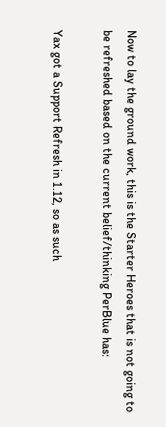Now to lay the ground work, this is the Starter Heroes that is not going to be refreshed based on the current belief/thinking PerBlue has:

Yax got a Support Refresh in 1.12, so as such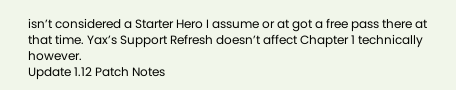isn’t considered a Starter Hero I assume or at got a free pass there at that time. Yax’s Support Refresh doesn’t affect Chapter 1 technically however.
Update 1.12 Patch Notes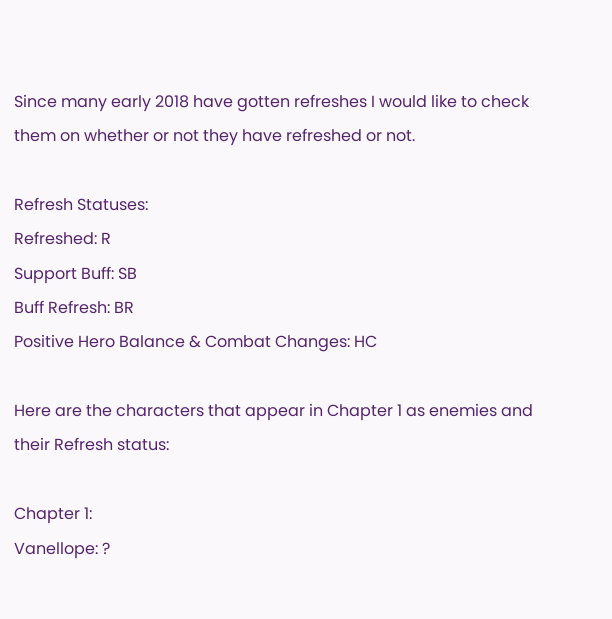Since many early 2018 have gotten refreshes I would like to check them on whether or not they have refreshed or not.

Refresh Statuses:
Refreshed: R
Support Buff: SB
Buff Refresh: BR
Positive Hero Balance & Combat Changes: HC

Here are the characters that appear in Chapter 1 as enemies and their Refresh status:

Chapter 1:
Vanellope: ?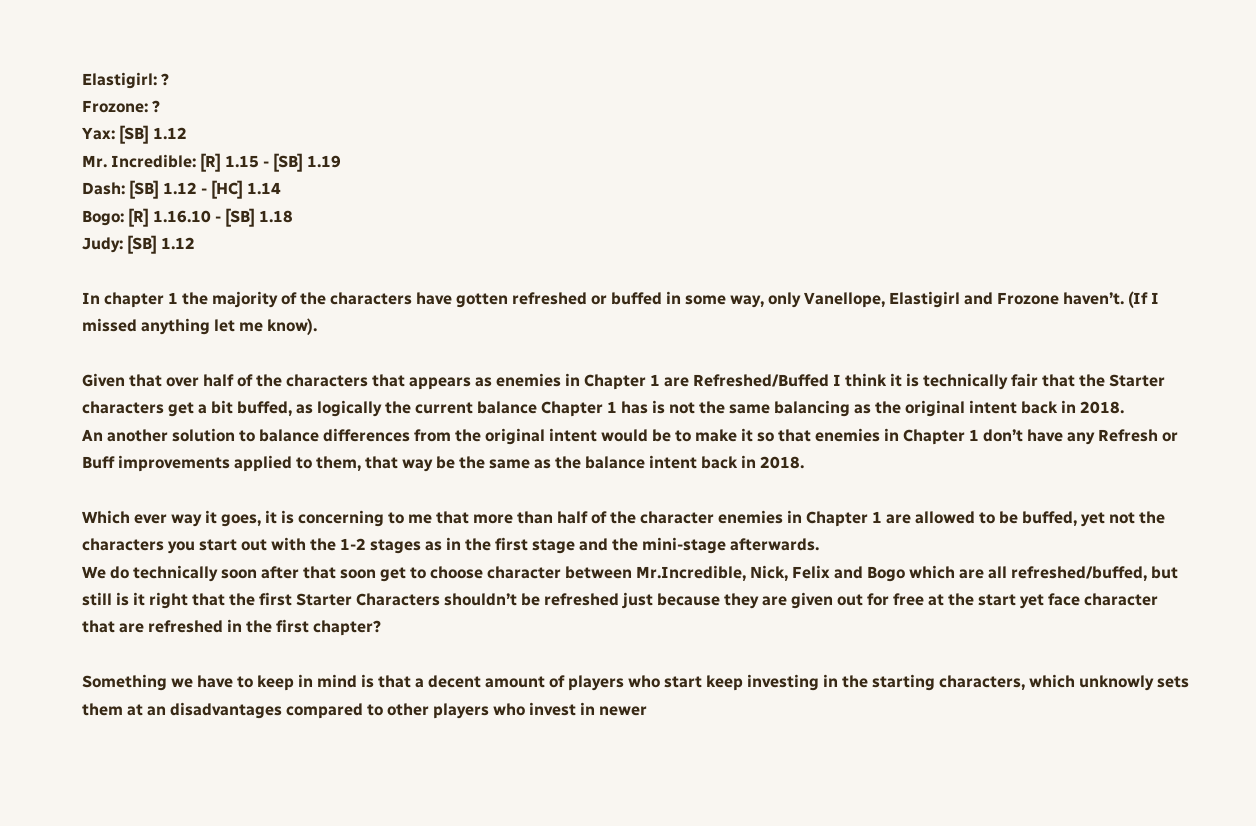Elastigirl: ?
Frozone: ?
Yax: [SB] 1.12
Mr. Incredible: [R] 1.15 - [SB] 1.19
Dash: [SB] 1.12 - [HC] 1.14
Bogo: [R] 1.16.10 - [SB] 1.18
Judy: [SB] 1.12

In chapter 1 the majority of the characters have gotten refreshed or buffed in some way, only Vanellope, Elastigirl and Frozone haven’t. (If I missed anything let me know).

Given that over half of the characters that appears as enemies in Chapter 1 are Refreshed/Buffed I think it is technically fair that the Starter characters get a bit buffed, as logically the current balance Chapter 1 has is not the same balancing as the original intent back in 2018.
An another solution to balance differences from the original intent would be to make it so that enemies in Chapter 1 don’t have any Refresh or Buff improvements applied to them, that way be the same as the balance intent back in 2018.

Which ever way it goes, it is concerning to me that more than half of the character enemies in Chapter 1 are allowed to be buffed, yet not the characters you start out with the 1-2 stages as in the first stage and the mini-stage afterwards.
We do technically soon after that soon get to choose character between Mr.Incredible, Nick, Felix and Bogo which are all refreshed/buffed, but still is it right that the first Starter Characters shouldn’t be refreshed just because they are given out for free at the start yet face character that are refreshed in the first chapter?

Something we have to keep in mind is that a decent amount of players who start keep investing in the starting characters, which unknowly sets them at an disadvantages compared to other players who invest in newer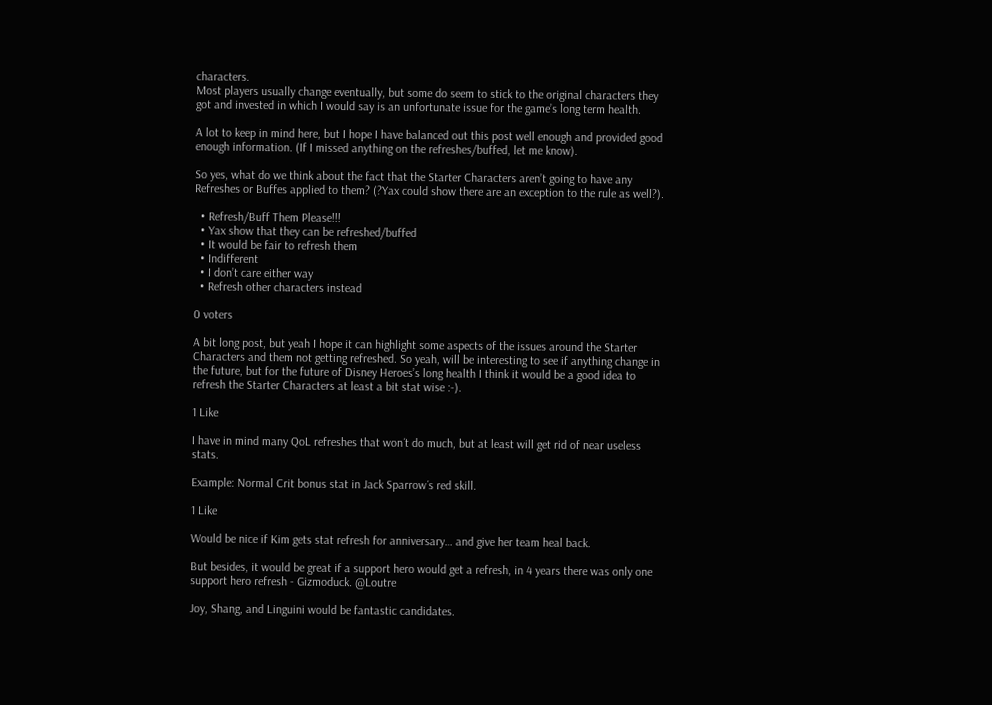characters.
Most players usually change eventually, but some do seem to stick to the original characters they got and invested in which I would say is an unfortunate issue for the game’s long term health.

A lot to keep in mind here, but I hope I have balanced out this post well enough and provided good enough information. (If I missed anything on the refreshes/buffed, let me know).

So yes, what do we think about the fact that the Starter Characters aren’t going to have any Refreshes or Buffes applied to them? (?Yax could show there are an exception to the rule as well?).

  • Refresh/Buff Them Please!!!
  • Yax show that they can be refreshed/buffed
  • It would be fair to refresh them
  • Indifferent
  • I don’t care either way
  • Refresh other characters instead

0 voters

A bit long post, but yeah I hope it can highlight some aspects of the issues around the Starter Characters and them not getting refreshed. So yeah, will be interesting to see if anything change in the future, but for the future of Disney Heroes’s long health I think it would be a good idea to refresh the Starter Characters at least a bit stat wise :-).

1 Like

I have in mind many QoL refreshes that won´t do much, but at least will get rid of near useless stats.

Example: Normal Crit bonus stat in Jack Sparrow´s red skill.

1 Like

Would be nice if Kim gets stat refresh for anniversary… and give her team heal back.

But besides, it would be great if a support hero would get a refresh, in 4 years there was only one support hero refresh - Gizmoduck. @Loutre

Joy, Shang, and Linguini would be fantastic candidates.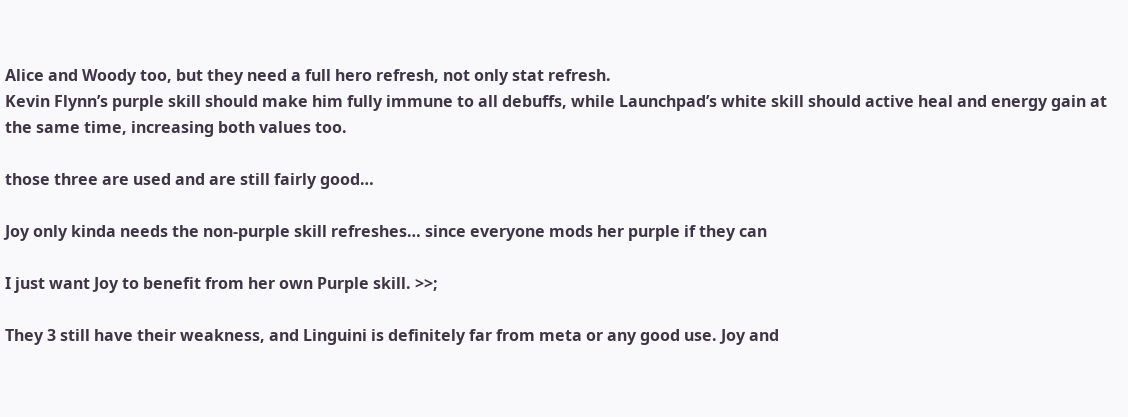Alice and Woody too, but they need a full hero refresh, not only stat refresh.
Kevin Flynn’s purple skill should make him fully immune to all debuffs, while Launchpad’s white skill should active heal and energy gain at the same time, increasing both values too.

those three are used and are still fairly good…

Joy only kinda needs the non-purple skill refreshes… since everyone mods her purple if they can

I just want Joy to benefit from her own Purple skill. >>;

They 3 still have their weakness, and Linguini is definitely far from meta or any good use. Joy and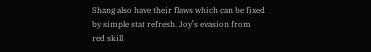Shang also have their flaws which can be fixed by simple stat refresh. Joy’s evasion from red skill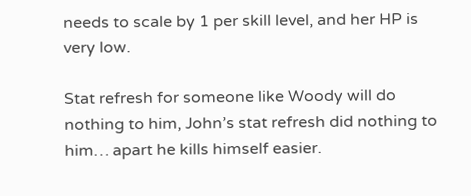needs to scale by 1 per skill level, and her HP is very low.

Stat refresh for someone like Woody will do nothing to him, John’s stat refresh did nothing to him… apart he kills himself easier.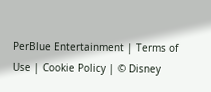PerBlue Entertainment | Terms of Use | Cookie Policy | © Disney